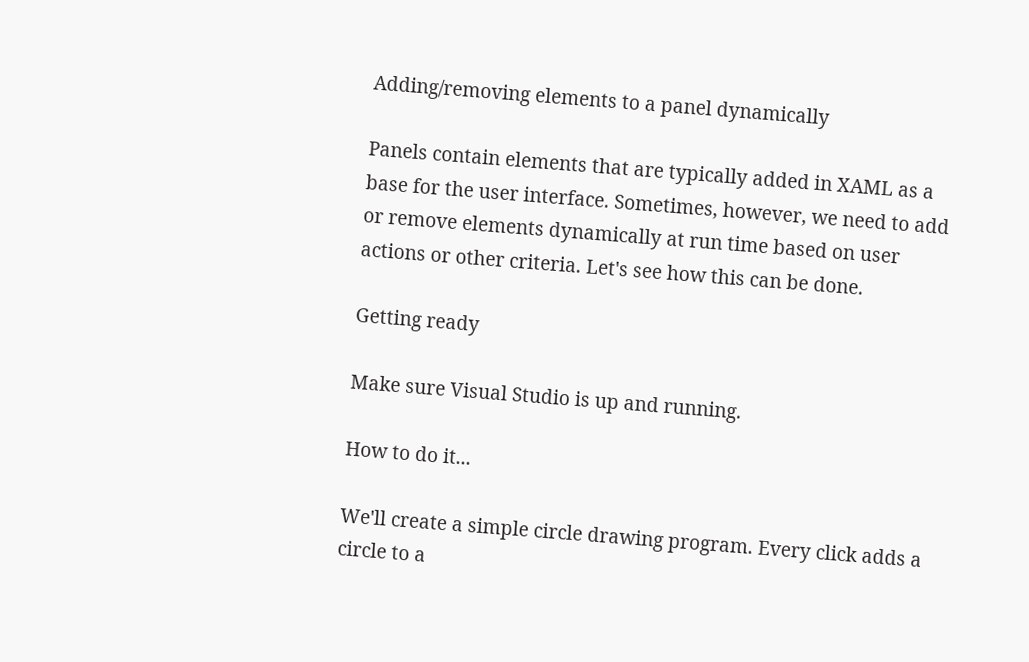Adding/removing elements to a panel dynamically

Panels contain elements that are typically added in XAML as a base for the user interface. Sometimes, however, we need to add or remove elements dynamically at run time based on user actions or other criteria. Let's see how this can be done.

Getting ready

Make sure Visual Studio is up and running.

How to do it...

We'll create a simple circle drawing program. Every click adds a circle to a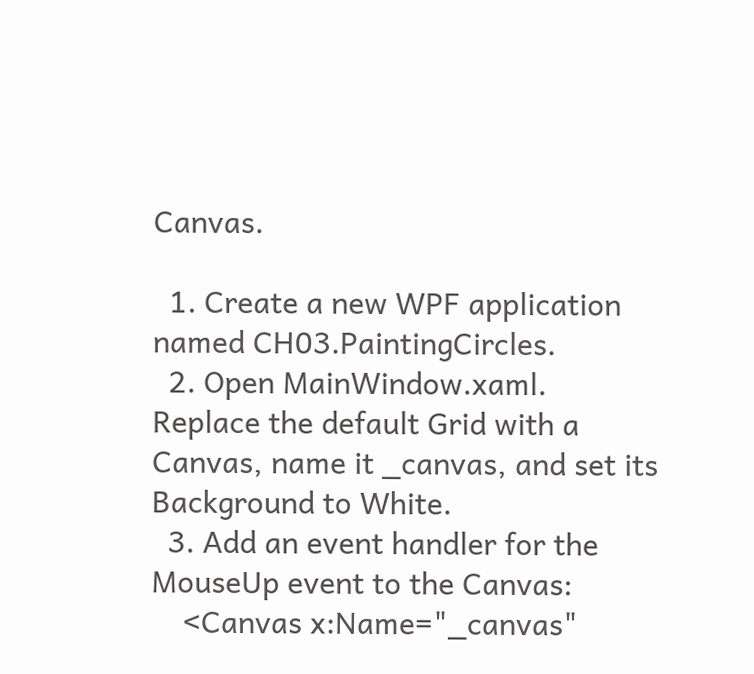Canvas.

  1. Create a new WPF application named CH03.PaintingCircles.
  2. Open MainWindow.xaml. Replace the default Grid with a Canvas, name it _canvas, and set its Background to White.
  3. Add an event handler for the MouseUp event to the Canvas:
    <Canvas x:Name="_canvas"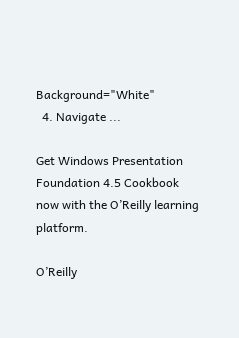Background="White"
  4. Navigate ...

Get Windows Presentation Foundation 4.5 Cookbook now with the O’Reilly learning platform.

O’Reilly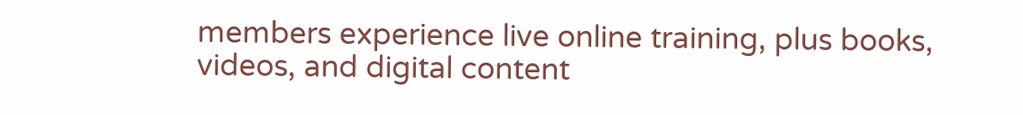members experience live online training, plus books, videos, and digital content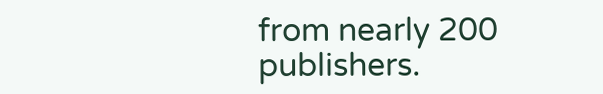from nearly 200 publishers.